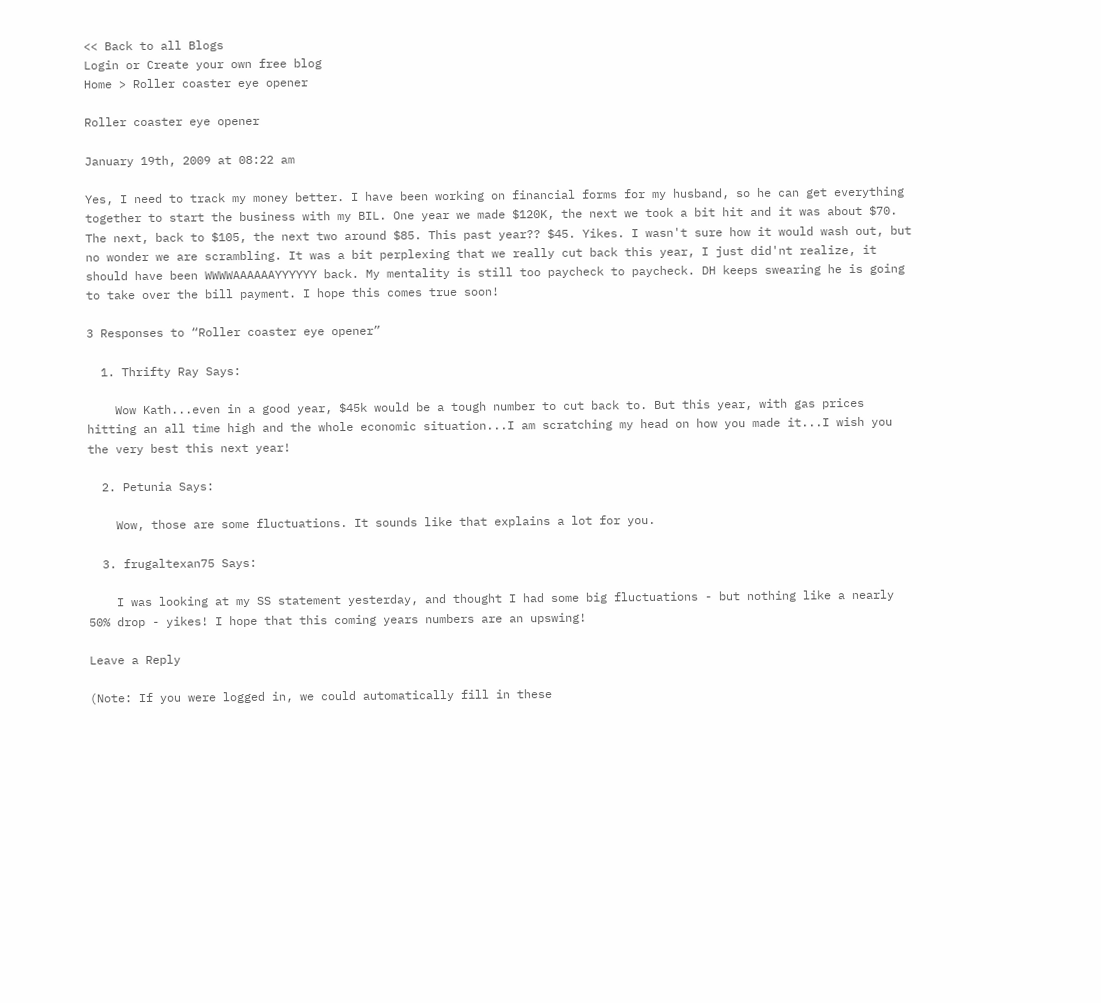<< Back to all Blogs
Login or Create your own free blog
Home > Roller coaster eye opener

Roller coaster eye opener

January 19th, 2009 at 08:22 am

Yes, I need to track my money better. I have been working on financial forms for my husband, so he can get everything together to start the business with my BIL. One year we made $120K, the next we took a bit hit and it was about $70. The next, back to $105, the next two around $85. This past year?? $45. Yikes. I wasn't sure how it would wash out, but no wonder we are scrambling. It was a bit perplexing that we really cut back this year, I just did'nt realize, it should have been WWWWAAAAAAYYYYYY back. My mentality is still too paycheck to paycheck. DH keeps swearing he is going to take over the bill payment. I hope this comes true soon!

3 Responses to “Roller coaster eye opener”

  1. Thrifty Ray Says:

    Wow Kath...even in a good year, $45k would be a tough number to cut back to. But this year, with gas prices hitting an all time high and the whole economic situation...I am scratching my head on how you made it...I wish you the very best this next year!

  2. Petunia Says:

    Wow, those are some fluctuations. It sounds like that explains a lot for you.

  3. frugaltexan75 Says:

    I was looking at my SS statement yesterday, and thought I had some big fluctuations - but nothing like a nearly 50% drop - yikes! I hope that this coming years numbers are an upswing!

Leave a Reply

(Note: If you were logged in, we could automatically fill in these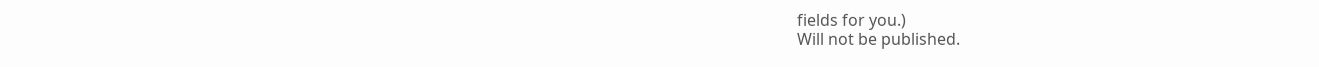fields for you.)
Will not be published.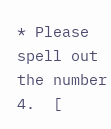* Please spell out the number 4.  [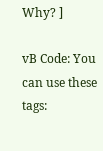Why? ]

vB Code: You can use these tags: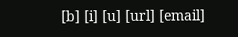[b] [i] [u] [url] [email]